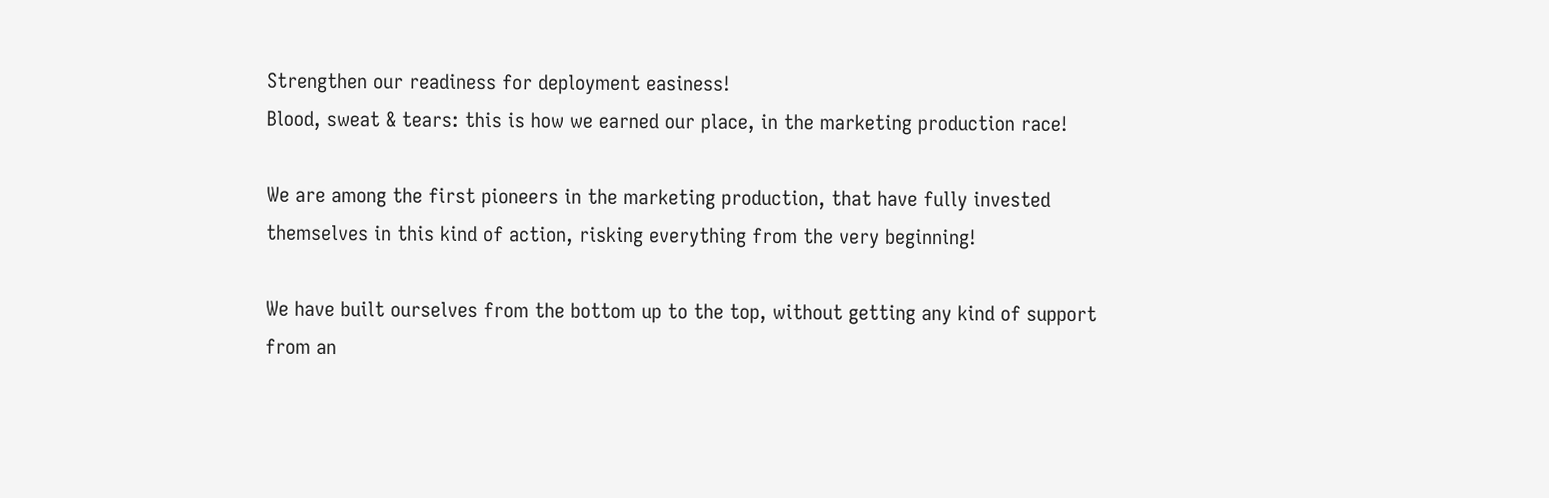Strengthen our readiness for deployment easiness!
Blood, sweat & tears: this is how we earned our place, in the marketing production race!

We are among the first pioneers in the marketing production, that have fully invested themselves in this kind of action, risking everything from the very beginning!

We have built ourselves from the bottom up to the top, without getting any kind of support from an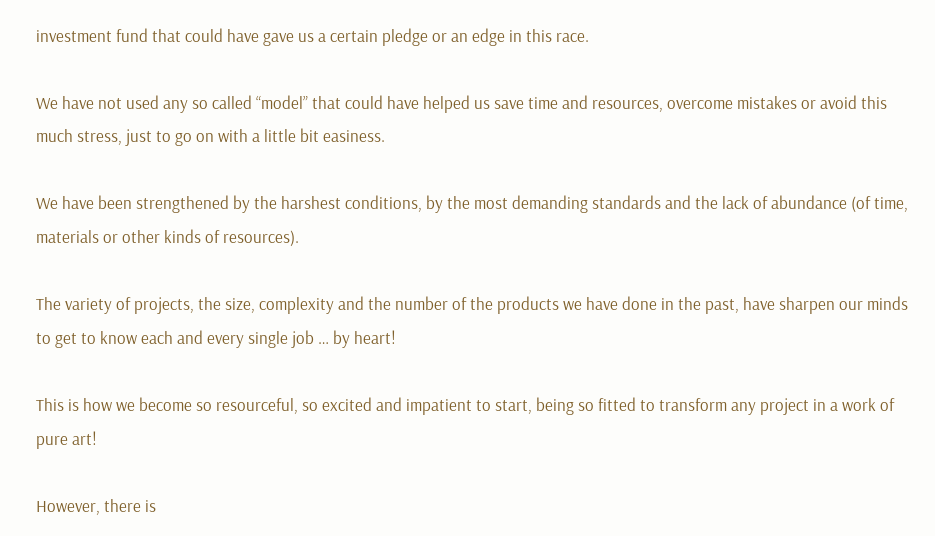investment fund that could have gave us a certain pledge or an edge in this race.

We have not used any so called “model” that could have helped us save time and resources, overcome mistakes or avoid this much stress, just to go on with a little bit easiness.

We have been strengthened by the harshest conditions, by the most demanding standards and the lack of abundance (of time, materials or other kinds of resources).

The variety of projects, the size, complexity and the number of the products we have done in the past, have sharpen our minds to get to know each and every single job … by heart!

This is how we become so resourceful, so excited and impatient to start, being so fitted to transform any project in a work of pure art!

However, there is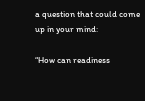a question that could come up in your mind:

“How can readiness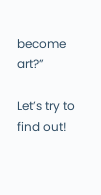become art?”

Let’s try to find out!